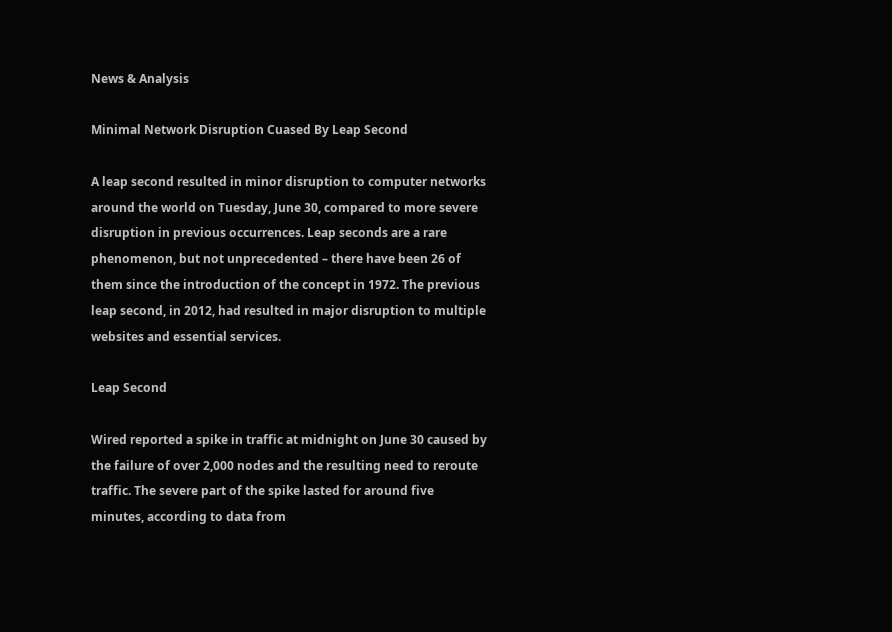News & Analysis

Minimal Network Disruption Cuased By Leap Second

A leap second resulted in minor disruption to computer networks around the world on Tuesday, June 30, compared to more severe disruption in previous occurrences. Leap seconds are a rare phenomenon, but not unprecedented – there have been 26 of them since the introduction of the concept in 1972. The previous leap second, in 2012, had resulted in major disruption to multiple websites and essential services.

Leap Second

Wired reported a spike in traffic at midnight on June 30 caused by the failure of over 2,000 nodes and the resulting need to reroute traffic. The severe part of the spike lasted for around five minutes, according to data from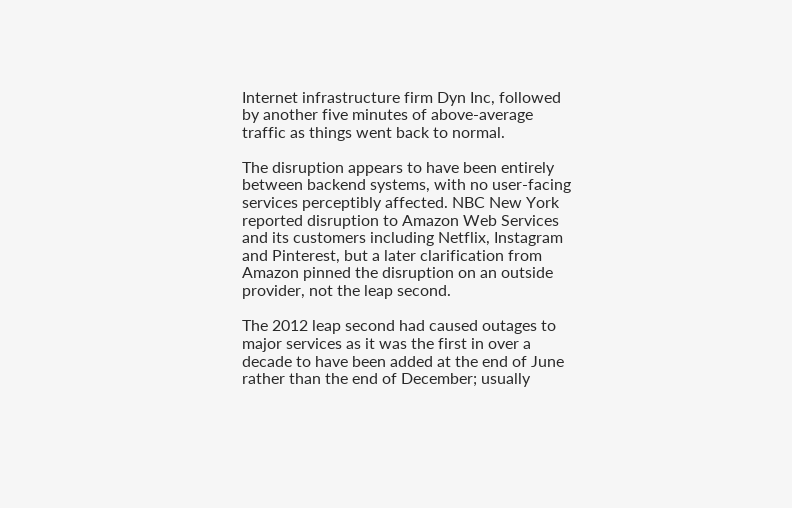Internet infrastructure firm Dyn Inc, followed by another five minutes of above-average traffic as things went back to normal.

The disruption appears to have been entirely between backend systems, with no user-facing services perceptibly affected. NBC New York reported disruption to Amazon Web Services and its customers including Netflix, Instagram and Pinterest, but a later clarification from Amazon pinned the disruption on an outside provider, not the leap second.

The 2012 leap second had caused outages to major services as it was the first in over a decade to have been added at the end of June rather than the end of December; usually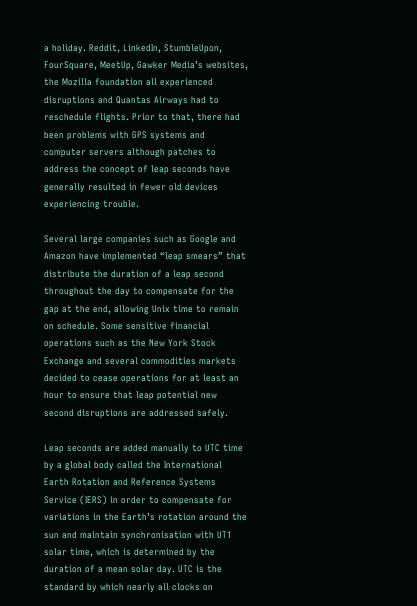a holiday. Reddit, LinkedIn, StumbleUpon, FourSquare, MeetUp, Gawker Media’s websites, the Mozilla foundation all experienced disruptions and Quantas Airways had to reschedule flights. Prior to that, there had been problems with GPS systems and computer servers although patches to address the concept of leap seconds have generally resulted in fewer old devices experiencing trouble.

Several large companies such as Google and Amazon have implemented “leap smears” that distribute the duration of a leap second throughout the day to compensate for the gap at the end, allowing Unix time to remain on schedule. Some sensitive financial operations such as the New York Stock Exchange and several commodities markets decided to cease operations for at least an hour to ensure that leap potential new second disruptions are addressed safely.

Leap seconds are added manually to UTC time by a global body called the International Earth Rotation and Reference Systems Service (IERS) in order to compensate for variations in the Earth’s rotation around the sun and maintain synchronisation with UT1 solar time, which is determined by the duration of a mean solar day. UTC is the standard by which nearly all clocks on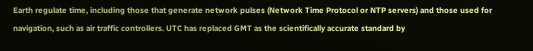Earth regulate time, including those that generate network pulses (Network Time Protocol or NTP servers) and those used for navigation, such as air traffic controllers. UTC has replaced GMT as the scientifically accurate standard by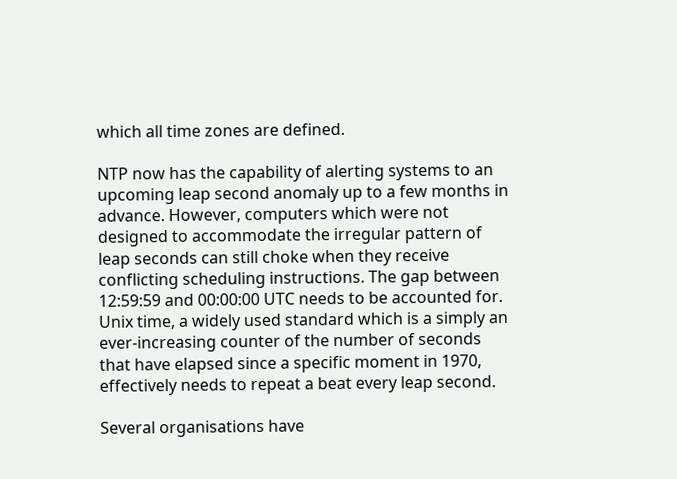which all time zones are defined.

NTP now has the capability of alerting systems to an upcoming leap second anomaly up to a few months in advance. However, computers which were not designed to accommodate the irregular pattern of leap seconds can still choke when they receive conflicting scheduling instructions. The gap between 12:59:59 and 00:00:00 UTC needs to be accounted for. Unix time, a widely used standard which is a simply an ever-increasing counter of the number of seconds that have elapsed since a specific moment in 1970, effectively needs to repeat a beat every leap second.

Several organisations have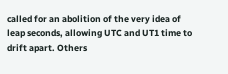called for an abolition of the very idea of leap seconds, allowing UTC and UT1 time to drift apart. Others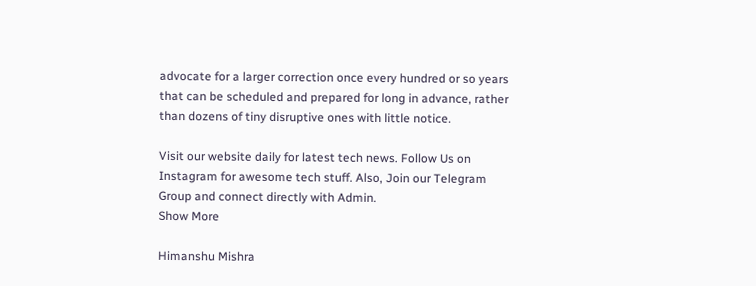advocate for a larger correction once every hundred or so years that can be scheduled and prepared for long in advance, rather than dozens of tiny disruptive ones with little notice.

Visit our website daily for latest tech news. Follow Us on Instagram for awesome tech stuff. Also, Join our Telegram Group and connect directly with Admin.
Show More

Himanshu Mishra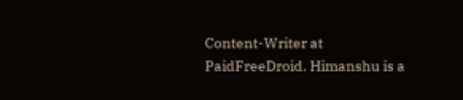Content-Writer at PaidFreeDroid. Himanshu is a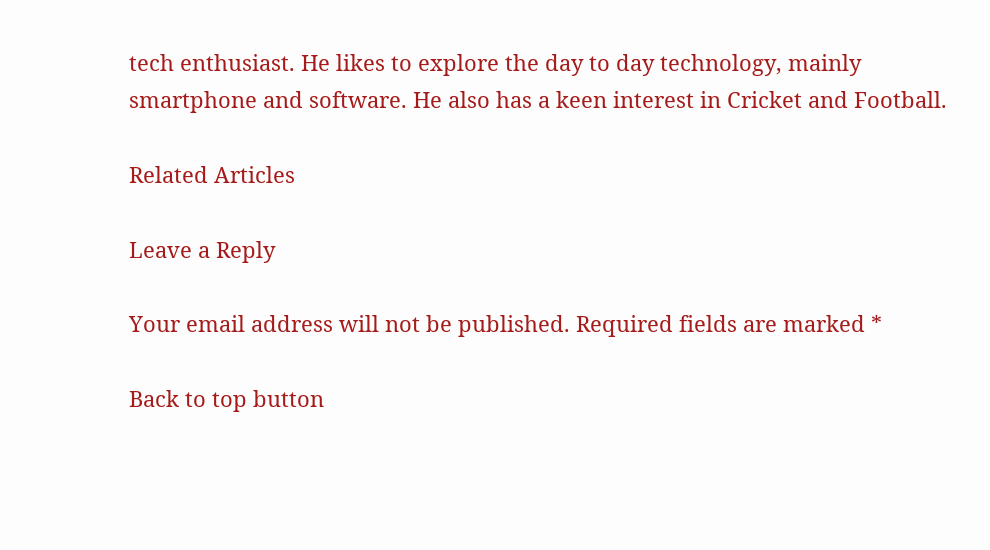tech enthusiast. He likes to explore the day to day technology, mainly smartphone and software. He also has a keen interest in Cricket and Football.

Related Articles

Leave a Reply

Your email address will not be published. Required fields are marked *

Back to top button